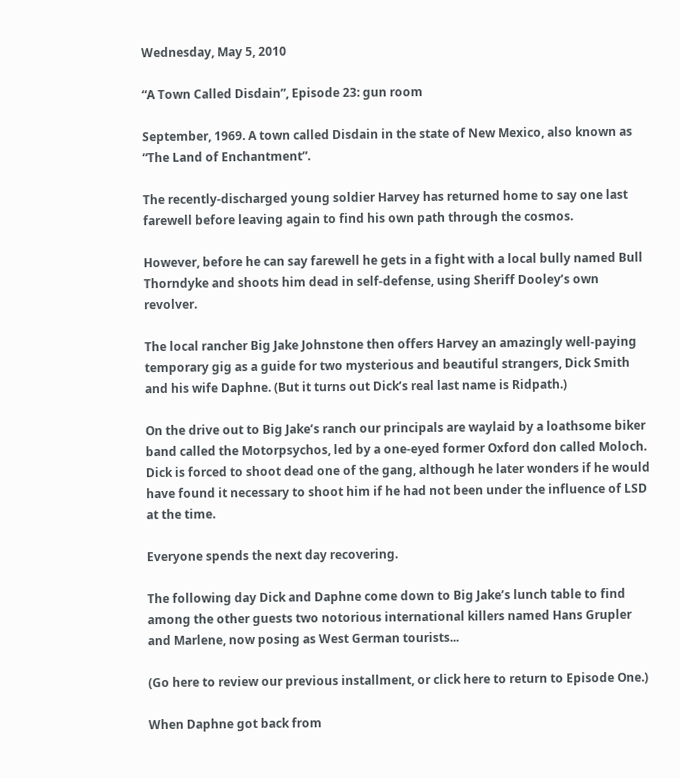Wednesday, May 5, 2010

“A Town Called Disdain”, Episode 23: gun room

September, 1969. A town called Disdain in the state of New Mexico, also known as “The Land of Enchantment”.

The recently-discharged young soldier Harvey has returned home to say one last farewell before leaving again to find his own path through the cosmos.

However, before he can say farewell he gets in a fight with a local bully named Bull Thorndyke and shoots him dead in self-defense, using Sheriff Dooley’s own revolver.

The local rancher Big Jake Johnstone then offers Harvey an amazingly well-paying temporary gig as a guide for two mysterious and beautiful strangers, Dick Smith and his wife Daphne. (But it turns out Dick’s real last name is Ridpath.)

On the drive out to Big Jake’s ranch our principals are waylaid by a loathsome biker band called the Motorpsychos, led by a one-eyed former Oxford don called Moloch. Dick is forced to shoot dead one of the gang, although he later wonders if he would have found it necessary to shoot him if he had not been under the influence of LSD at the time.

Everyone spends the next day recovering.

The following day Dick and Daphne come down to Big Jake’s lunch table to find among the other guests two notorious international killers named Hans Grupler and Marlene, now posing as West German tourists...

(Go here to review our previous installment, or click here to return to Episode One.)

When Daphne got back from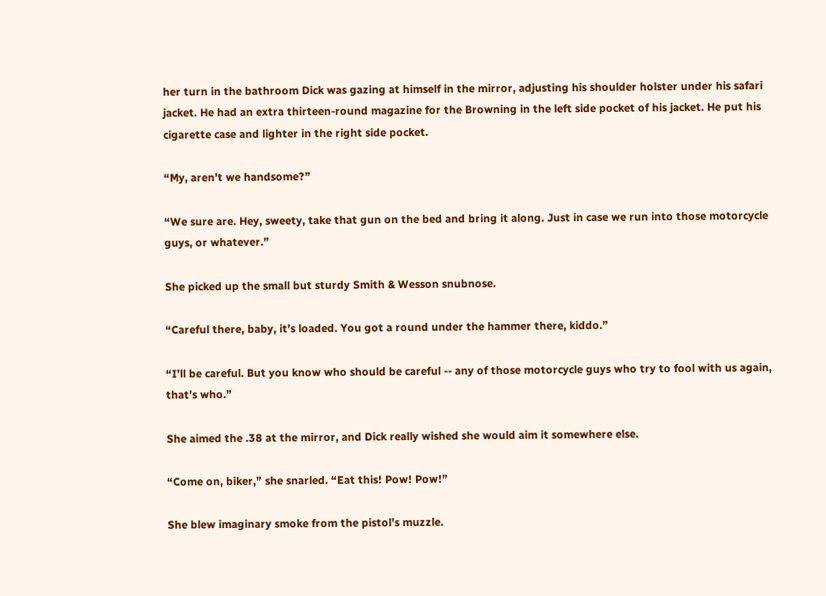her turn in the bathroom Dick was gazing at himself in the mirror, adjusting his shoulder holster under his safari jacket. He had an extra thirteen-round magazine for the Browning in the left side pocket of his jacket. He put his cigarette case and lighter in the right side pocket.

“My, aren’t we handsome?”

“We sure are. Hey, sweety, take that gun on the bed and bring it along. Just in case we run into those motorcycle guys, or whatever.”

She picked up the small but sturdy Smith & Wesson snubnose.

“Careful there, baby, it’s loaded. You got a round under the hammer there, kiddo.”

“I’ll be careful. But you know who should be careful -- any of those motorcycle guys who try to fool with us again, that’s who.”

She aimed the .38 at the mirror, and Dick really wished she would aim it somewhere else.

“Come on, biker,” she snarled. “Eat this! Pow! Pow!”

She blew imaginary smoke from the pistol’s muzzle.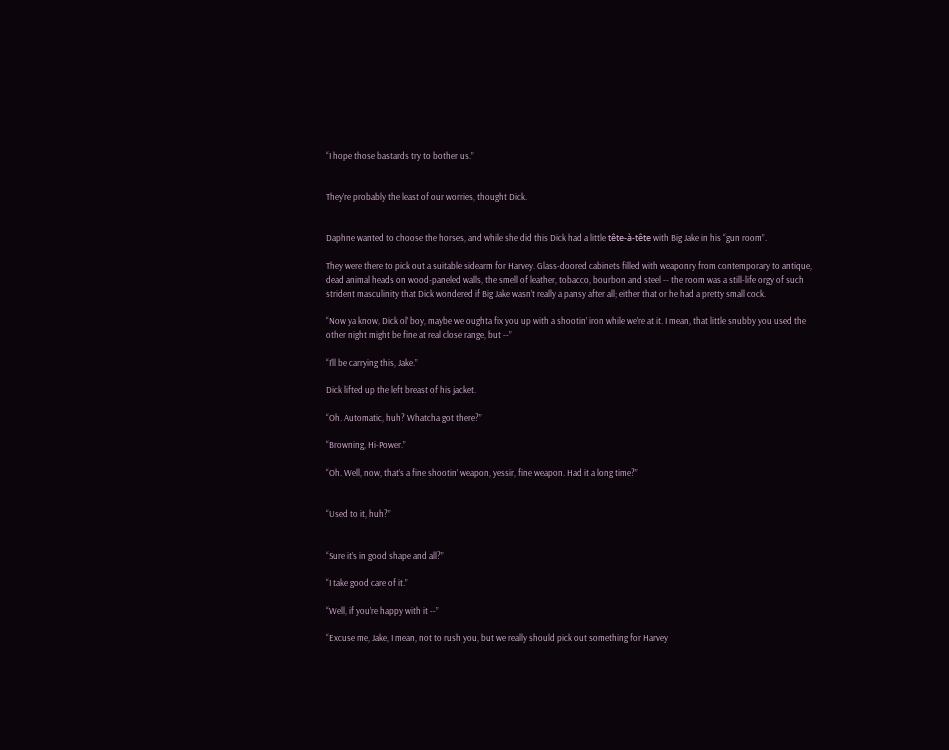“I hope those bastards try to bother us.”


They’re probably the least of our worries, thought Dick.


Daphne wanted to choose the horses, and while she did this Dick had a little tête-à-tête with Big Jake in his “gun room”.

They were there to pick out a suitable sidearm for Harvey. Glass-doored cabinets filled with weaponry from contemporary to antique, dead animal heads on wood-paneled walls, the smell of leather, tobacco, bourbon and steel -- the room was a still-life orgy of such strident masculinity that Dick wondered if Big Jake wasn’t really a pansy after all; either that or he had a pretty small cock.

“Now ya know, Dick ol’ boy, maybe we oughta fix you up with a shootin’ iron while we’re at it. I mean, that little snubby you used the other night might be fine at real close range, but --”

“I’ll be carrying this, Jake.”

Dick lifted up the left breast of his jacket.

“Oh. Automatic, huh? Whatcha got there?”

“Browning, Hi-Power.”

“Oh. Well, now, that’s a fine shootin’ weapon, yessir, fine weapon. Had it a long time?”


“Used to it, huh?”


“Sure it’s in good shape and all?”

“I take good care of it.”

“Well, if you’re happy with it --”

“Excuse me, Jake, I mean, not to rush you, but we really should pick out something for Harvey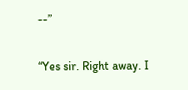--”

“Yes sir. Right away. I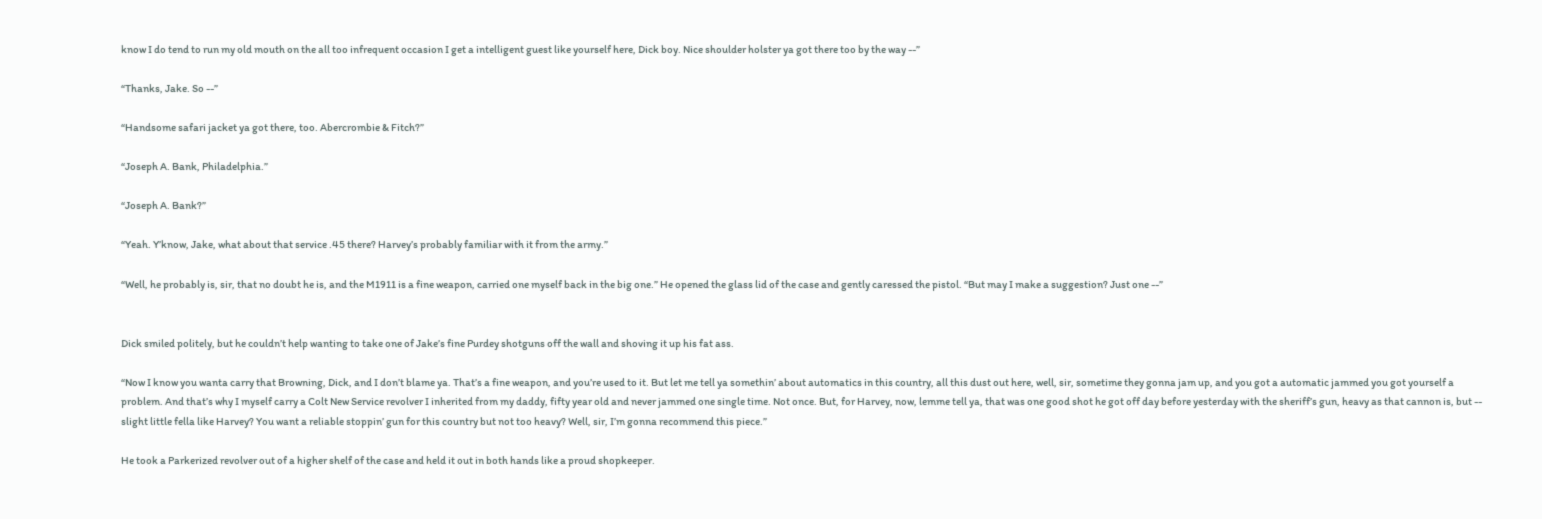know I do tend to run my old mouth on the all too infrequent occasion I get a intelligent guest like yourself here, Dick boy. Nice shoulder holster ya got there too by the way --”

“Thanks, Jake. So --”

“Handsome safari jacket ya got there, too. Abercrombie & Fitch?”

“Joseph A. Bank, Philadelphia.”

“Joseph A. Bank?”

“Yeah. Y’know, Jake, what about that service .45 there? Harvey’s probably familiar with it from the army.”

“Well, he probably is, sir, that no doubt he is, and the M1911 is a fine weapon, carried one myself back in the big one.” He opened the glass lid of the case and gently caressed the pistol. “But may I make a suggestion? Just one --”


Dick smiled politely, but he couldn’t help wanting to take one of Jake’s fine Purdey shotguns off the wall and shoving it up his fat ass.

“Now I know you wanta carry that Browning, Dick, and I don’t blame ya. That’s a fine weapon, and you’re used to it. But let me tell ya somethin’ about automatics in this country, all this dust out here, well, sir, sometime they gonna jam up, and you got a automatic jammed you got yourself a problem. And that’s why I myself carry a Colt New Service revolver I inherited from my daddy, fifty year old and never jammed one single time. Not once. But, for Harvey, now, lemme tell ya, that was one good shot he got off day before yesterday with the sheriff’s gun, heavy as that cannon is, but -- slight little fella like Harvey? You want a reliable stoppin’ gun for this country but not too heavy? Well, sir, I’m gonna recommend this piece.”

He took a Parkerized revolver out of a higher shelf of the case and held it out in both hands like a proud shopkeeper.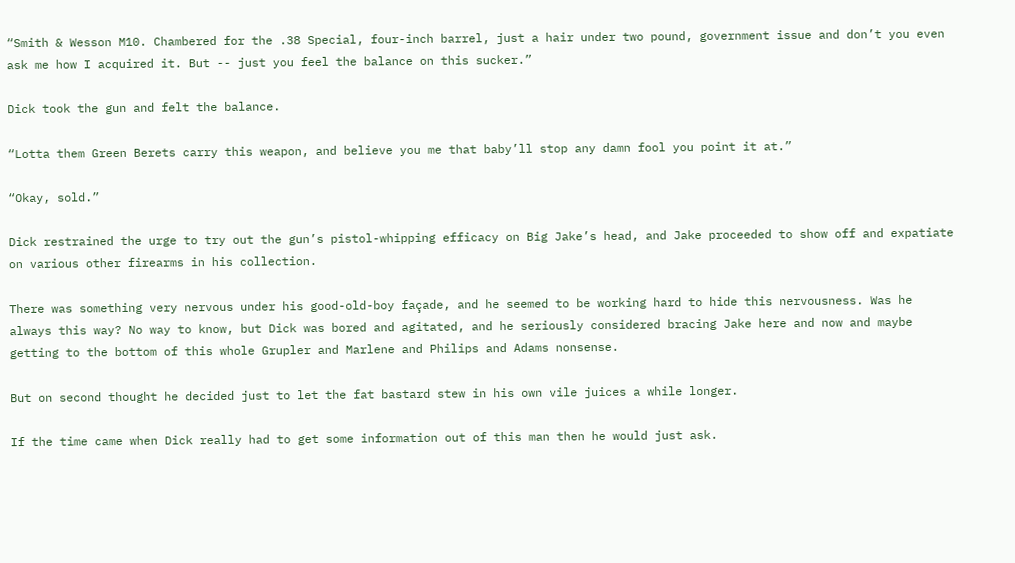“Smith & Wesson M10. Chambered for the .38 Special, four-inch barrel, just a hair under two pound, government issue and don’t you even ask me how I acquired it. But -- just you feel the balance on this sucker.”

Dick took the gun and felt the balance.

“Lotta them Green Berets carry this weapon, and believe you me that baby’ll stop any damn fool you point it at.”

“Okay, sold.”

Dick restrained the urge to try out the gun’s pistol-whipping efficacy on Big Jake’s head, and Jake proceeded to show off and expatiate on various other firearms in his collection.

There was something very nervous under his good-old-boy façade, and he seemed to be working hard to hide this nervousness. Was he always this way? No way to know, but Dick was bored and agitated, and he seriously considered bracing Jake here and now and maybe getting to the bottom of this whole Grupler and Marlene and Philips and Adams nonsense.

But on second thought he decided just to let the fat bastard stew in his own vile juices a while longer.

If the time came when Dick really had to get some information out of this man then he would just ask.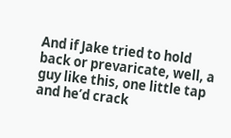And if Jake tried to hold back or prevaricate, well, a guy like this, one little tap and he’d crack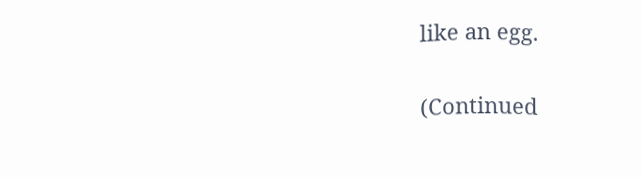like an egg.

(Continued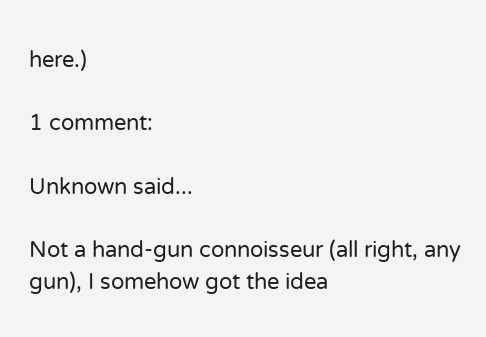here.)

1 comment:

Unknown said...

Not a hand-gun connoisseur (all right, any gun), I somehow got the idea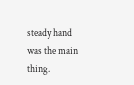steady hand was the main thing.